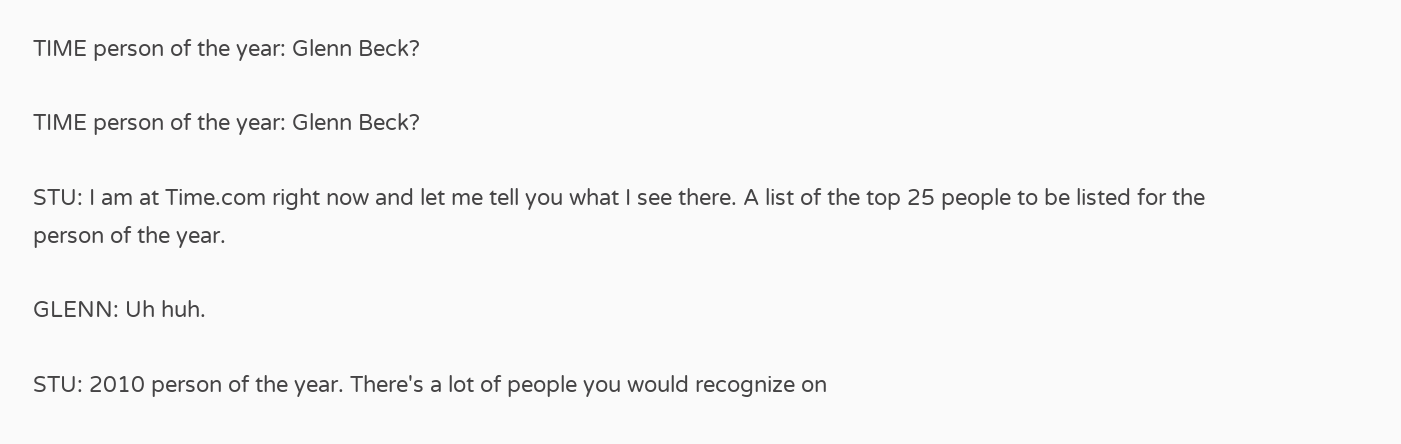TIME person of the year: Glenn Beck?

TIME person of the year: Glenn Beck?

STU: I am at Time.com right now and let me tell you what I see there. A list of the top 25 people to be listed for the person of the year.

GLENN: Uh huh.

STU: 2010 person of the year. There's a lot of people you would recognize on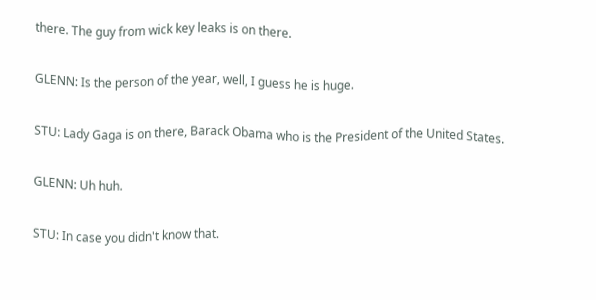there. The guy from wick key leaks is on there.

GLENN: Is the person of the year, well, I guess he is huge.

STU: Lady Gaga is on there, Barack Obama who is the President of the United States.

GLENN: Uh huh.

STU: In case you didn't know that.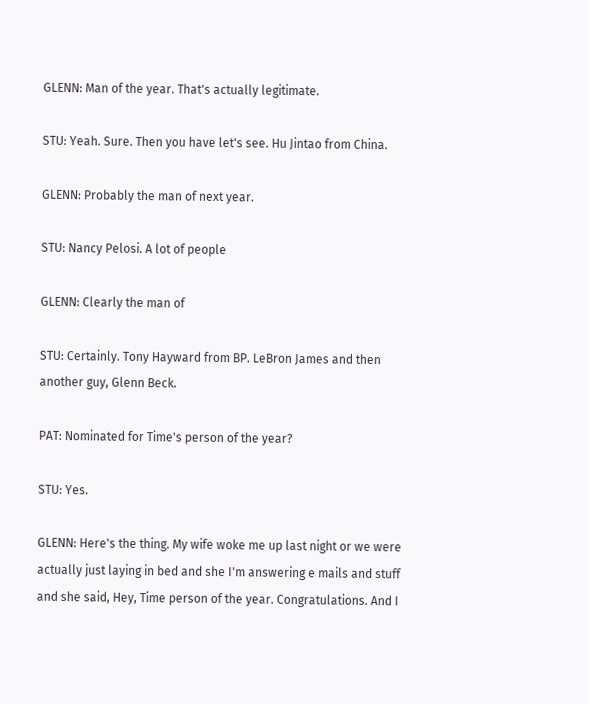GLENN: Man of the year. That's actually legitimate.

STU: Yeah. Sure. Then you have let's see. Hu Jintao from China.

GLENN: Probably the man of next year.

STU: Nancy Pelosi. A lot of people

GLENN: Clearly the man of

STU: Certainly. Tony Hayward from BP. LeBron James and then another guy, Glenn Beck.

PAT: Nominated for Time's person of the year?

STU: Yes.

GLENN: Here's the thing. My wife woke me up last night or we were actually just laying in bed and she I'm answering e mails and stuff and she said, Hey, Time person of the year. Congratulations. And I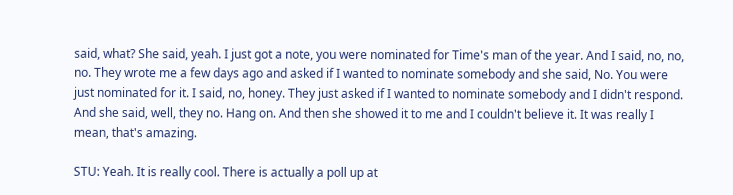said, what? She said, yeah. I just got a note, you were nominated for Time's man of the year. And I said, no, no, no. They wrote me a few days ago and asked if I wanted to nominate somebody and she said, No. You were just nominated for it. I said, no, honey. They just asked if I wanted to nominate somebody and I didn't respond. And she said, well, they no. Hang on. And then she showed it to me and I couldn't believe it. It was really I mean, that's amazing.

STU: Yeah. It is really cool. There is actually a poll up at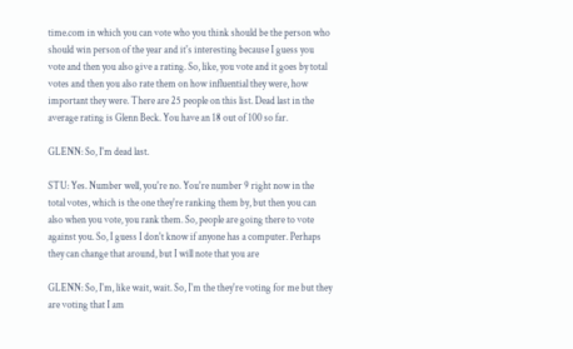time.com in which you can vote who you think should be the person who should win person of the year and it's interesting because I guess you vote and then you also give a rating. So, like, you vote and it goes by total votes and then you also rate them on how influential they were, how important they were. There are 25 people on this list. Dead last in the average rating is Glenn Beck. You have an 18 out of 100 so far.

GLENN: So, I'm dead last.

STU: Yes. Number well, you're no. You're number 9 right now in the total votes, which is the one they're ranking them by, but then you can also when you vote, you rank them. So, people are going there to vote against you. So, I guess I don't know if anyone has a computer. Perhaps they can change that around, but I will note that you are

GLENN: So, I'm, like wait, wait. So, I'm the they're voting for me but they are voting that I am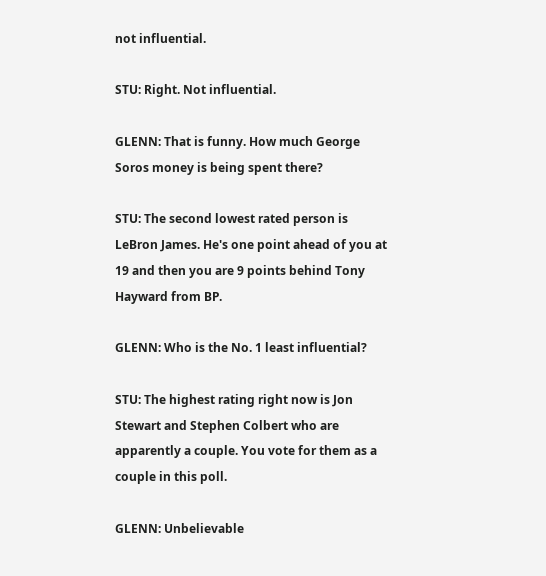not influential.

STU: Right. Not influential.

GLENN: That is funny. How much George Soros money is being spent there?

STU: The second lowest rated person is LeBron James. He's one point ahead of you at 19 and then you are 9 points behind Tony Hayward from BP.

GLENN: Who is the No. 1 least influential?

STU: The highest rating right now is Jon Stewart and Stephen Colbert who are apparently a couple. You vote for them as a couple in this poll.

GLENN: Unbelievable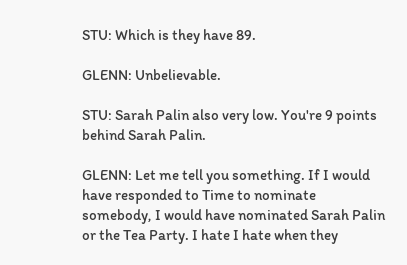STU: Which is they have 89.

GLENN: Unbelievable.

STU: Sarah Palin also very low. You're 9 points behind Sarah Palin.

GLENN: Let me tell you something. If I would have responded to Time to nominate somebody, I would have nominated Sarah Palin or the Tea Party. I hate I hate when they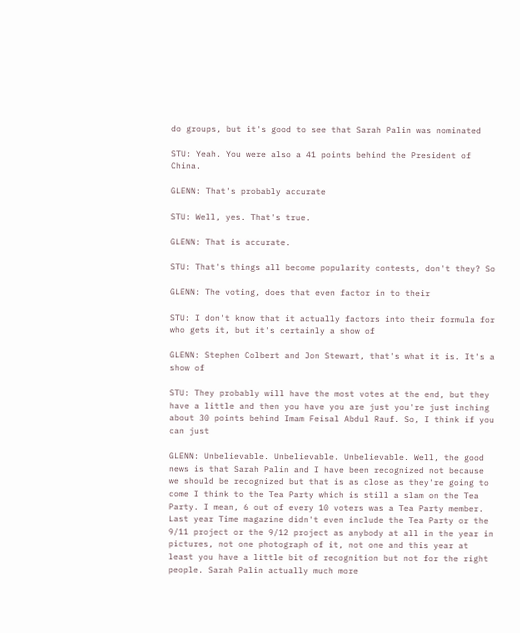do groups, but it's good to see that Sarah Palin was nominated

STU: Yeah. You were also a 41 points behind the President of China.

GLENN: That's probably accurate

STU: Well, yes. That's true.

GLENN: That is accurate.

STU: That's things all become popularity contests, don't they? So

GLENN: The voting, does that even factor in to their

STU: I don't know that it actually factors into their formula for who gets it, but it's certainly a show of

GLENN: Stephen Colbert and Jon Stewart, that's what it is. It's a show of

STU: They probably will have the most votes at the end, but they have a little and then you have you are just you're just inching about 30 points behind Imam Feisal Abdul Rauf. So, I think if you can just

GLENN: Unbelievable. Unbelievable. Unbelievable. Well, the good news is that Sarah Palin and I have been recognized not because we should be recognized but that is as close as they're going to come I think to the Tea Party which is still a slam on the Tea Party. I mean, 6 out of every 10 voters was a Tea Party member. Last year Time magazine didn't even include the Tea Party or the 9/11 project or the 9/12 project as anybody at all in the year in pictures, not one photograph of it, not one and this year at least you have a little bit of recognition but not for the right people. Sarah Palin actually much more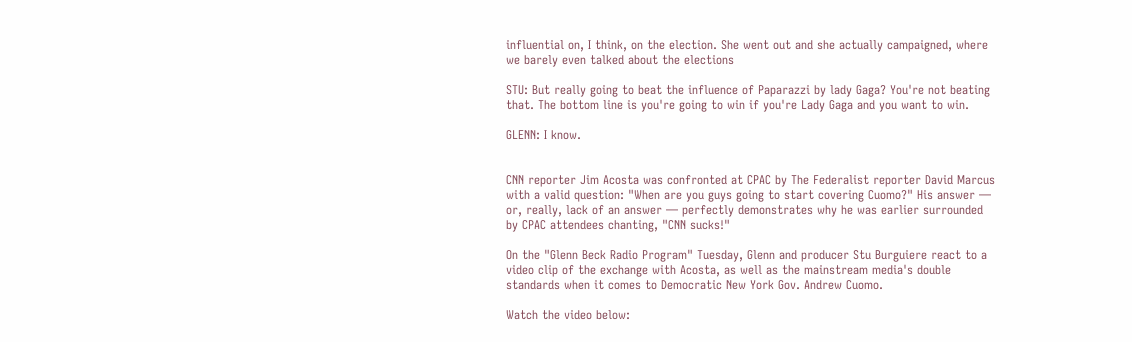influential on, I think, on the election. She went out and she actually campaigned, where we barely even talked about the elections

STU: But really going to beat the influence of Paparazzi by lady Gaga? You're not beating that. The bottom line is you're going to win if you're Lady Gaga and you want to win.

GLENN: I know.


CNN reporter Jim Acosta was confronted at CPAC by The Federalist reporter David Marcus with a valid question: "When are you guys going to start covering Cuomo?" His answer — or, really, lack of an answer — perfectly demonstrates why he was earlier surrounded by CPAC attendees chanting, "CNN sucks!"

On the "Glenn Beck Radio Program" Tuesday, Glenn and producer Stu Burguiere react to a video clip of the exchange with Acosta, as well as the mainstream media's double standards when it comes to Democratic New York Gov. Andrew Cuomo.

Watch the video below: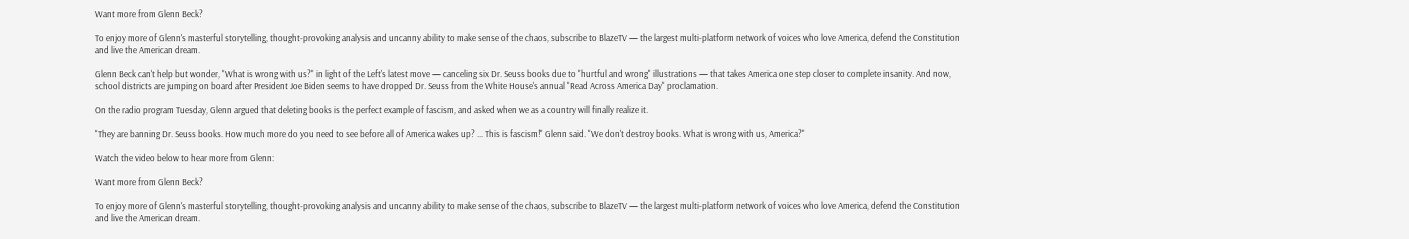Want more from Glenn Beck?

To enjoy more of Glenn's masterful storytelling, thought-provoking analysis and uncanny ability to make sense of the chaos, subscribe to BlazeTV — the largest multi-platform network of voices who love America, defend the Constitution and live the American dream.

Glenn Beck can't help but wonder, "What is wrong with us?" in light of the Left's latest move — canceling six Dr. Seuss books due to "hurtful and wrong" illustrations — that takes America one step closer to complete insanity. And now, school districts are jumping on board after President Joe Biden seems to have dropped Dr. Seuss from the White House's annual "Read Across America Day" proclamation.

On the radio program Tuesday, Glenn argued that deleting books is the perfect example of fascism, and asked when we as a country will finally realize it.

"They are banning Dr. Seuss books. How much more do you need to see before all of America wakes up? ... This is fascism!" Glenn said. "We don't destroy books. What is wrong with us, America?"

Watch the video below to hear more from Glenn:

Want more from Glenn Beck?

To enjoy more of Glenn's masterful storytelling, thought-provoking analysis and uncanny ability to make sense of the chaos, subscribe to BlazeTV — the largest multi-platform network of voices who love America, defend the Constitution and live the American dream.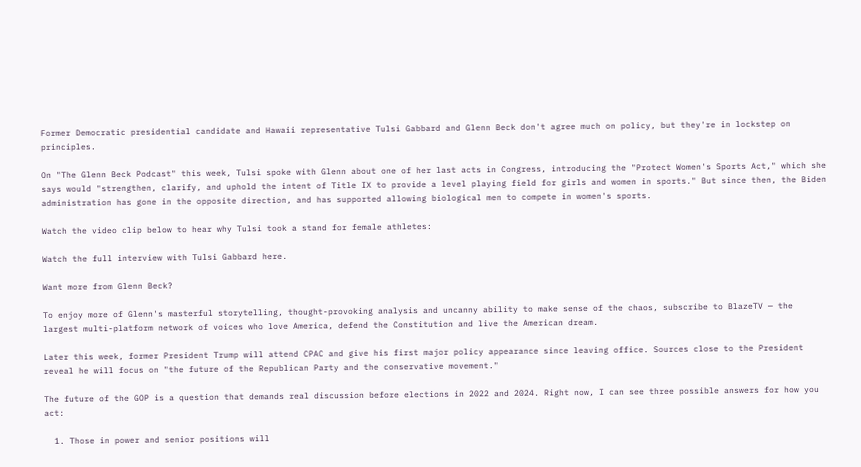Former Democratic presidential candidate and Hawaii representative Tulsi Gabbard and Glenn Beck don't agree much on policy, but they're in lockstep on principles.

On "The Glenn Beck Podcast" this week, Tulsi spoke with Glenn about one of her last acts in Congress, introducing the "Protect Women's Sports Act," which she says would "strengthen, clarify, and uphold the intent of Title IX to provide a level playing field for girls and women in sports." But since then, the Biden administration has gone in the opposite direction, and has supported allowing biological men to compete in women's sports.

Watch the video clip below to hear why Tulsi took a stand for female athletes:

Watch the full interview with Tulsi Gabbard here.

Want more from Glenn Beck?

To enjoy more of Glenn's masterful storytelling, thought-provoking analysis and uncanny ability to make sense of the chaos, subscribe to BlazeTV — the largest multi-platform network of voices who love America, defend the Constitution and live the American dream.

Later this week, former President Trump will attend CPAC and give his first major policy appearance since leaving office. Sources close to the President reveal he will focus on "the future of the Republican Party and the conservative movement."

The future of the GOP is a question that demands real discussion before elections in 2022 and 2024. Right now, I can see three possible answers for how you act:

  1. Those in power and senior positions will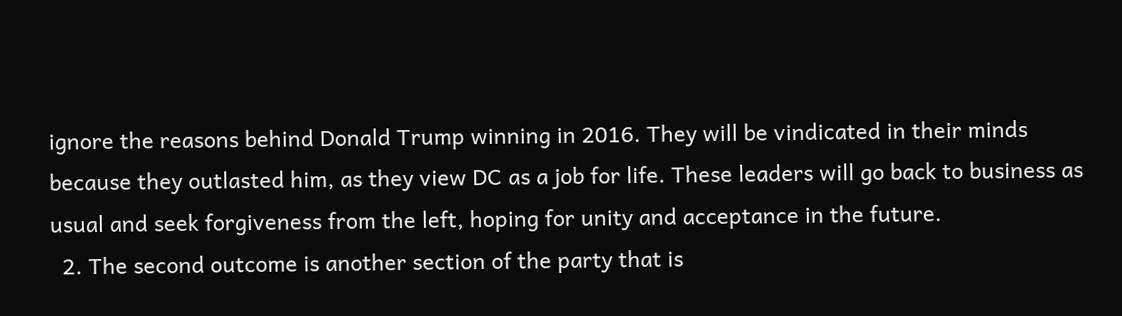ignore the reasons behind Donald Trump winning in 2016. They will be vindicated in their minds because they outlasted him, as they view DC as a job for life. These leaders will go back to business as usual and seek forgiveness from the left, hoping for unity and acceptance in the future.
  2. The second outcome is another section of the party that is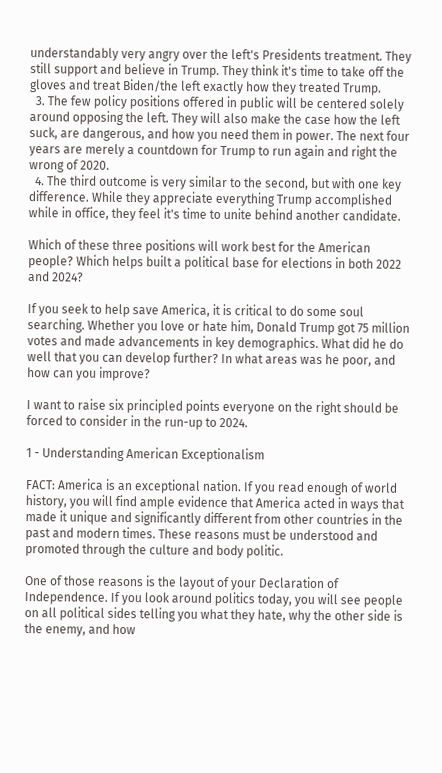understandably very angry over the left's Presidents treatment. They still support and believe in Trump. They think it's time to take off the gloves and treat Biden/the left exactly how they treated Trump.
  3. The few policy positions offered in public will be centered solely around opposing the left. They will also make the case how the left suck, are dangerous, and how you need them in power. The next four years are merely a countdown for Trump to run again and right the wrong of 2020.
  4. The third outcome is very similar to the second, but with one key difference. While they appreciate everything Trump accomplished while in office, they feel it's time to unite behind another candidate.

Which of these three positions will work best for the American people? Which helps built a political base for elections in both 2022 and 2024?

If you seek to help save America, it is critical to do some soul searching. Whether you love or hate him, Donald Trump got 75 million votes and made advancements in key demographics. What did he do well that you can develop further? In what areas was he poor, and how can you improve?

I want to raise six principled points everyone on the right should be forced to consider in the run-up to 2024.

1 - Understanding American Exceptionalism

FACT: America is an exceptional nation. If you read enough of world history, you will find ample evidence that America acted in ways that made it unique and significantly different from other countries in the past and modern times. These reasons must be understood and promoted through the culture and body politic.

One of those reasons is the layout of your Declaration of Independence. If you look around politics today, you will see people on all political sides telling you what they hate, why the other side is the enemy, and how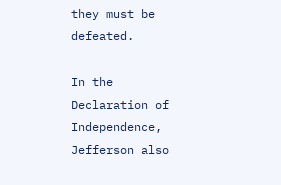they must be defeated.

In the Declaration of Independence, Jefferson also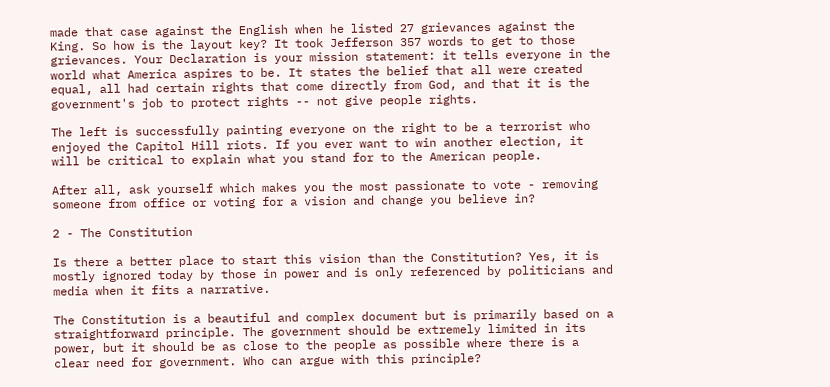made that case against the English when he listed 27 grievances against the King. So how is the layout key? It took Jefferson 357 words to get to those grievances. Your Declaration is your mission statement: it tells everyone in the world what America aspires to be. It states the belief that all were created equal, all had certain rights that come directly from God, and that it is the government's job to protect rights -- not give people rights.

The left is successfully painting everyone on the right to be a terrorist who enjoyed the Capitol Hill riots. If you ever want to win another election, it will be critical to explain what you stand for to the American people.

After all, ask yourself which makes you the most passionate to vote - removing someone from office or voting for a vision and change you believe in?

2 - The Constitution

Is there a better place to start this vision than the Constitution? Yes, it is mostly ignored today by those in power and is only referenced by politicians and media when it fits a narrative.

The Constitution is a beautiful and complex document but is primarily based on a straightforward principle. The government should be extremely limited in its power, but it should be as close to the people as possible where there is a clear need for government. Who can argue with this principle?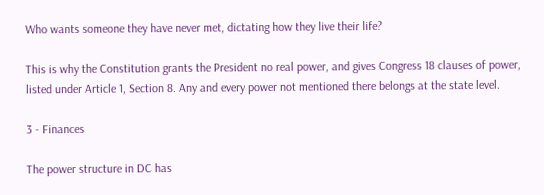Who wants someone they have never met, dictating how they live their life?

This is why the Constitution grants the President no real power, and gives Congress 18 clauses of power, listed under Article 1, Section 8. Any and every power not mentioned there belongs at the state level.

3 - Finances

The power structure in DC has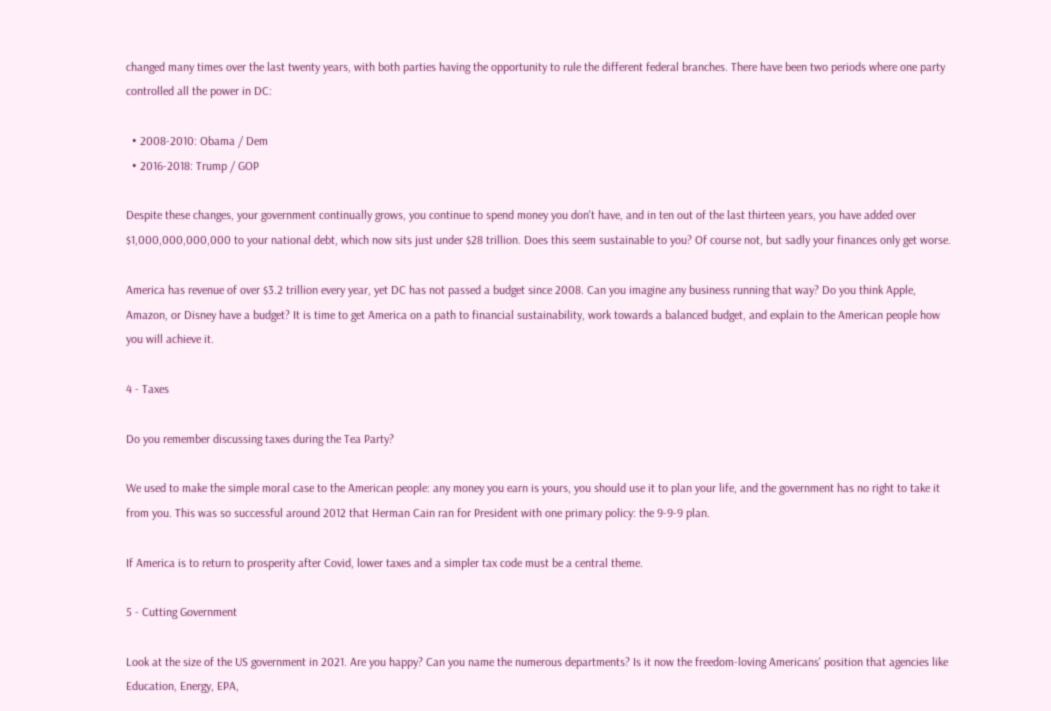changed many times over the last twenty years, with both parties having the opportunity to rule the different federal branches. There have been two periods where one party controlled all the power in DC:

  • 2008-2010: Obama / Dem
  • 2016-2018: Trump / GOP

Despite these changes, your government continually grows, you continue to spend money you don't have, and in ten out of the last thirteen years, you have added over $1,000,000,000,000 to your national debt, which now sits just under $28 trillion. Does this seem sustainable to you? Of course not, but sadly your finances only get worse.

America has revenue of over $3.2 trillion every year, yet DC has not passed a budget since 2008. Can you imagine any business running that way? Do you think Apple, Amazon, or Disney have a budget? It is time to get America on a path to financial sustainability, work towards a balanced budget, and explain to the American people how you will achieve it.

4 - Taxes

Do you remember discussing taxes during the Tea Party?

We used to make the simple moral case to the American people: any money you earn is yours, you should use it to plan your life, and the government has no right to take it from you. This was so successful around 2012 that Herman Cain ran for President with one primary policy: the 9-9-9 plan.

If America is to return to prosperity after Covid, lower taxes and a simpler tax code must be a central theme.

5 - Cutting Government

Look at the size of the US government in 2021. Are you happy? Can you name the numerous departments? Is it now the freedom-loving Americans' position that agencies like Education, Energy, EPA,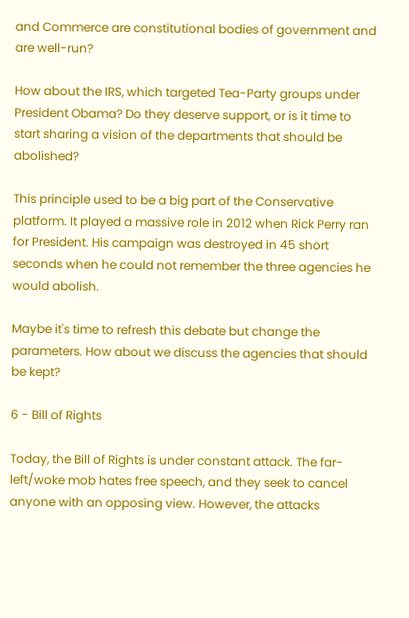and Commerce are constitutional bodies of government and are well-run?

How about the IRS, which targeted Tea-Party groups under President Obama? Do they deserve support, or is it time to start sharing a vision of the departments that should be abolished?

This principle used to be a big part of the Conservative platform. It played a massive role in 2012 when Rick Perry ran for President. His campaign was destroyed in 45 short seconds when he could not remember the three agencies he would abolish.

Maybe it's time to refresh this debate but change the parameters. How about we discuss the agencies that should be kept?

6 - Bill of Rights

Today, the Bill of Rights is under constant attack. The far-left/woke mob hates free speech, and they seek to cancel anyone with an opposing view. However, the attacks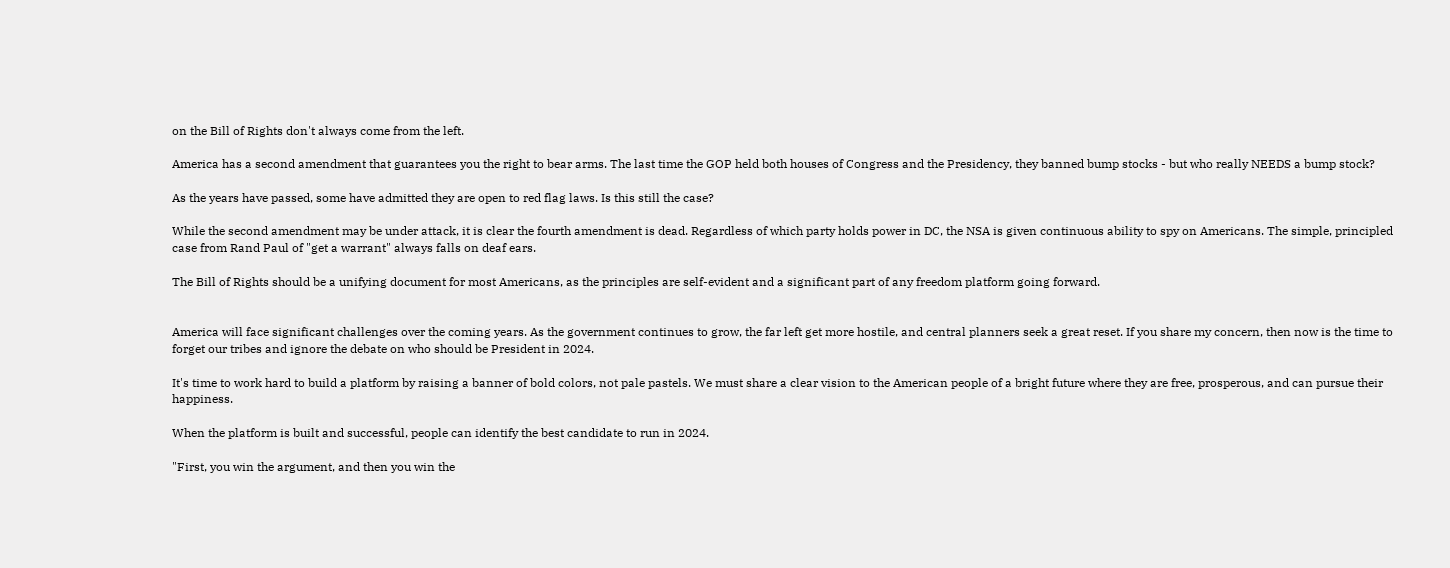on the Bill of Rights don't always come from the left.

America has a second amendment that guarantees you the right to bear arms. The last time the GOP held both houses of Congress and the Presidency, they banned bump stocks - but who really NEEDS a bump stock?

As the years have passed, some have admitted they are open to red flag laws. Is this still the case?

While the second amendment may be under attack, it is clear the fourth amendment is dead. Regardless of which party holds power in DC, the NSA is given continuous ability to spy on Americans. The simple, principled case from Rand Paul of "get a warrant" always falls on deaf ears.

The Bill of Rights should be a unifying document for most Americans, as the principles are self-evident and a significant part of any freedom platform going forward.


America will face significant challenges over the coming years. As the government continues to grow, the far left get more hostile, and central planners seek a great reset. If you share my concern, then now is the time to forget our tribes and ignore the debate on who should be President in 2024.

It's time to work hard to build a platform by raising a banner of bold colors, not pale pastels. We must share a clear vision to the American people of a bright future where they are free, prosperous, and can pursue their happiness.

When the platform is built and successful, people can identify the best candidate to run in 2024.

"First, you win the argument, and then you win the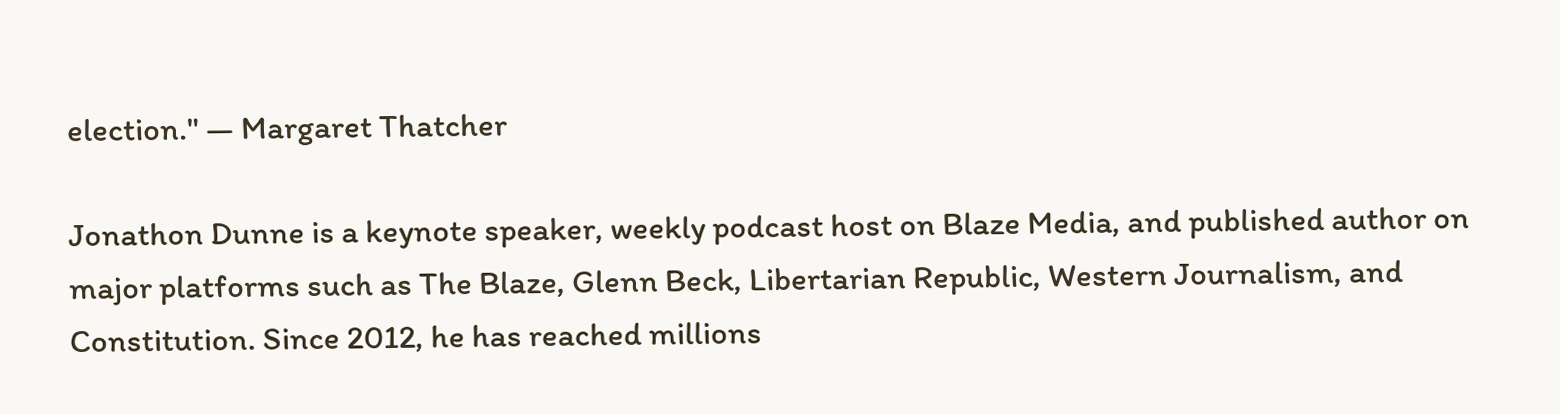election." — Margaret Thatcher

Jonathon Dunne is a keynote speaker, weekly podcast host on Blaze Media, and published author on major platforms such as The Blaze, Glenn Beck, Libertarian Republic, Western Journalism, and Constitution. Since 2012, he has reached millions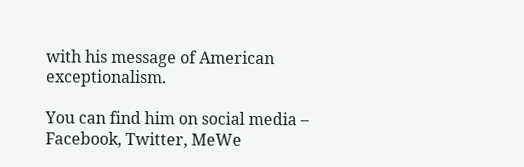with his message of American exceptionalism.

You can find him on social media – Facebook, Twitter, MeWe